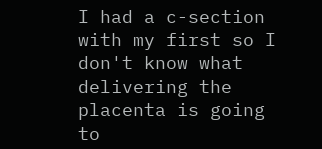I had a c-section with my first so I don't know what delivering the placenta is going to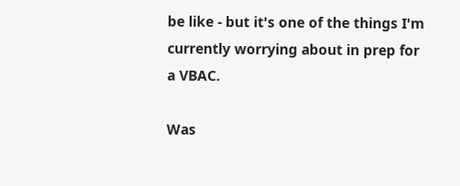be like - but it's one of the things I'm currently worrying about in prep for a VBAC.

Was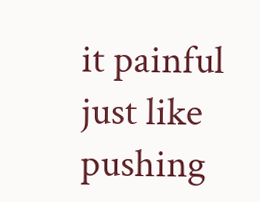it painful just like pushing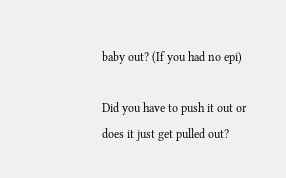baby out? (If you had no epi)

Did you have to push it out or does it just get pulled out?